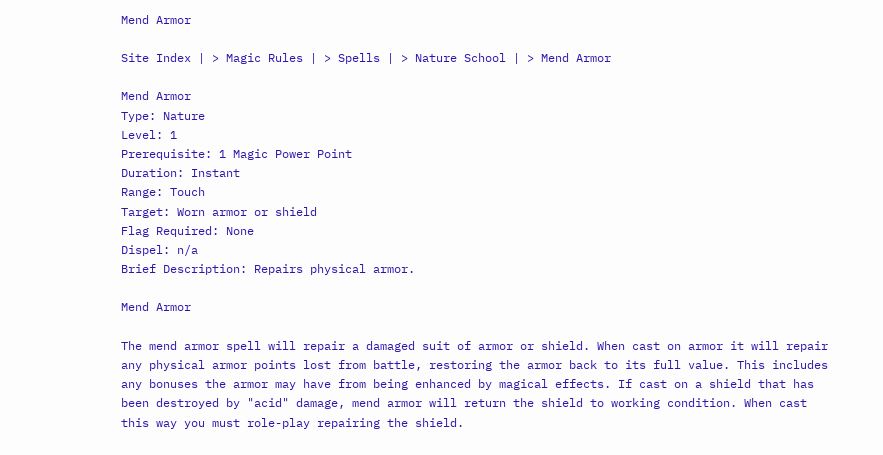Mend Armor

Site Index | > Magic Rules | > Spells | > Nature School | > Mend Armor

Mend Armor
Type: Nature
Level: 1
Prerequisite: 1 Magic Power Point
Duration: Instant
Range: Touch
Target: Worn armor or shield
Flag Required: None
Dispel: n/a
Brief Description: Repairs physical armor.

Mend Armor

The mend armor spell will repair a damaged suit of armor or shield. When cast on armor it will repair any physical armor points lost from battle, restoring the armor back to its full value. This includes any bonuses the armor may have from being enhanced by magical effects. If cast on a shield that has been destroyed by "acid" damage, mend armor will return the shield to working condition. When cast this way you must role-play repairing the shield.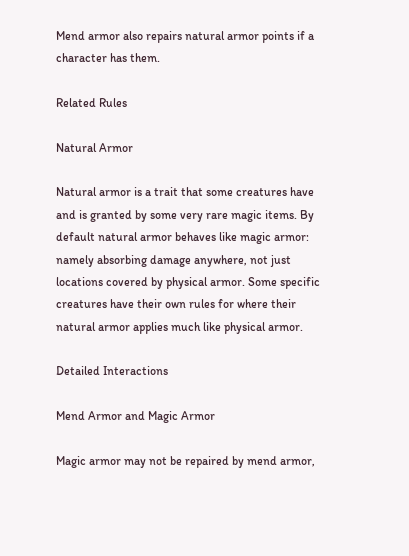Mend armor also repairs natural armor points if a character has them.

Related Rules

Natural Armor

Natural armor is a trait that some creatures have and is granted by some very rare magic items. By default natural armor behaves like magic armor: namely absorbing damage anywhere, not just locations covered by physical armor. Some specific creatures have their own rules for where their natural armor applies much like physical armor.

Detailed Interactions

Mend Armor and Magic Armor

Magic armor may not be repaired by mend armor,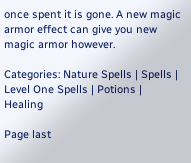once spent it is gone. A new magic armor effect can give you new magic armor however.

Categories: Nature Spells | Spells | Level One Spells | Potions | Healing

Page last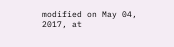modified on May 04, 2017, at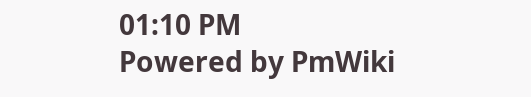01:10 PM
Powered by PmWiki